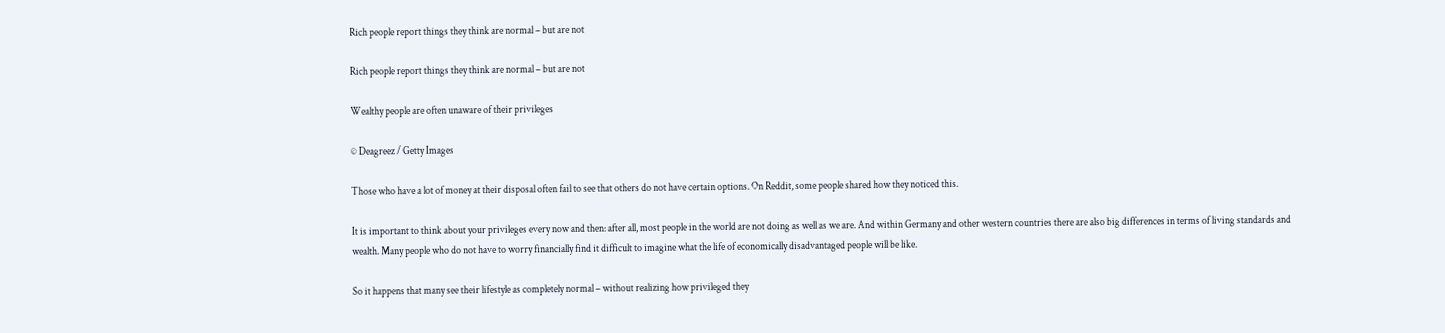Rich people report things they think are normal – but are not

Rich people report things they think are normal – but are not

Wealthy people are often unaware of their privileges

© Deagreez / Getty Images

Those who have a lot of money at their disposal often fail to see that others do not have certain options. On Reddit, some people shared how they noticed this.

It is important to think about your privileges every now and then: after all, most people in the world are not doing as well as we are. And within Germany and other western countries there are also big differences in terms of living standards and wealth. Many people who do not have to worry financially find it difficult to imagine what the life of economically disadvantaged people will be like.

So it happens that many see their lifestyle as completely normal – without realizing how privileged they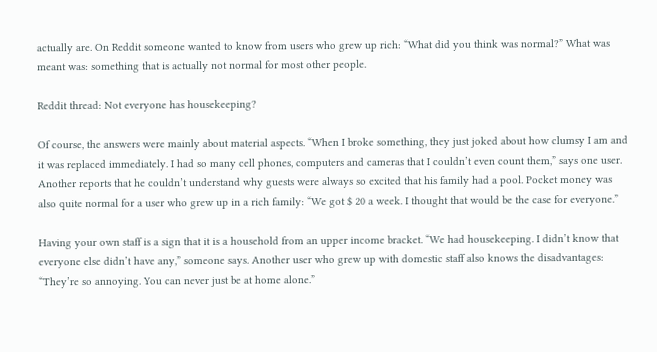actually are. On Reddit someone wanted to know from users who grew up rich: “What did you think was normal?” What was meant was: something that is actually not normal for most other people.

Reddit thread: Not everyone has housekeeping?

Of course, the answers were mainly about material aspects. “When I broke something, they just joked about how clumsy I am and it was replaced immediately. I had so many cell phones, computers and cameras that I couldn’t even count them,” says one user. Another reports that he couldn’t understand why guests were always so excited that his family had a pool. Pocket money was also quite normal for a user who grew up in a rich family: “We got $ 20 a week. I thought that would be the case for everyone.”

Having your own staff is a sign that it is a household from an upper income bracket. “We had housekeeping. I didn’t know that everyone else didn’t have any,” someone says. Another user who grew up with domestic staff also knows the disadvantages: “They’re so annoying. You can never just be at home alone.”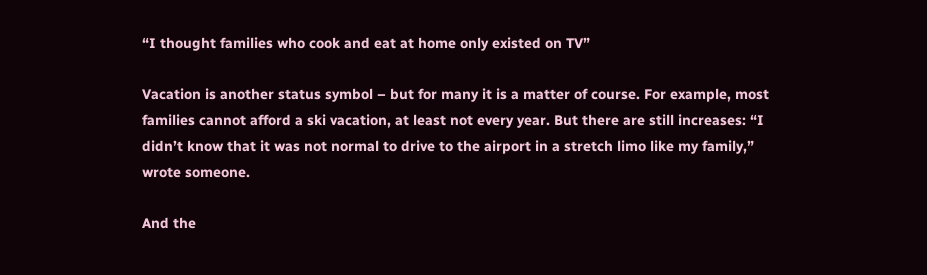“I thought families who cook and eat at home only existed on TV”

Vacation is another status symbol – but for many it is a matter of course. For example, most families cannot afford a ski vacation, at least not every year. But there are still increases: “I didn’t know that it was not normal to drive to the airport in a stretch limo like my family,” wrote someone.

And the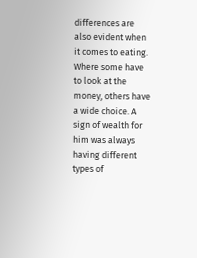differences are also evident when it comes to eating. Where some have to look at the money, others have a wide choice. A sign of wealth for him was always having different types of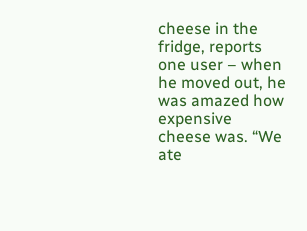cheese in the fridge, reports one user – when he moved out, he was amazed how expensive cheese was. “We ate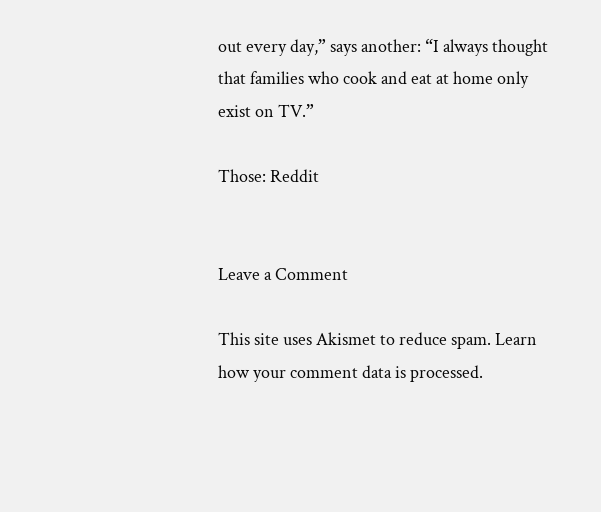out every day,” says another: “I always thought that families who cook and eat at home only exist on TV.”

Those: Reddit


Leave a Comment

This site uses Akismet to reduce spam. Learn how your comment data is processed.